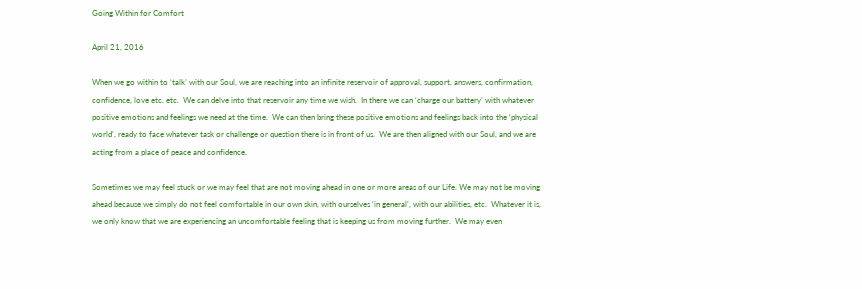Going Within for Comfort

April 21, 2016

When we go within to ‘talk’ with our Soul, we are reaching into an infinite reservoir of approval, support, answers, confirmation, confidence, love etc. etc.  We can delve into that reservoir any time we wish.  In there we can ‘charge our battery’ with whatever positive emotions and feelings we need at the time.  We can then bring these positive emotions and feelings back into the ‘physical world’, ready to face whatever task or challenge or question there is in front of us.  We are then aligned with our Soul, and we are acting from a place of peace and confidence.

Sometimes we may feel stuck or we may feel that are not moving ahead in one or more areas of our Life. We may not be moving ahead because we simply do not feel comfortable in our own skin, with ourselves ‘in general’, with our abilities, etc.  Whatever it is, we only know that we are experiencing an uncomfortable feeling that is keeping us from moving further.  We may even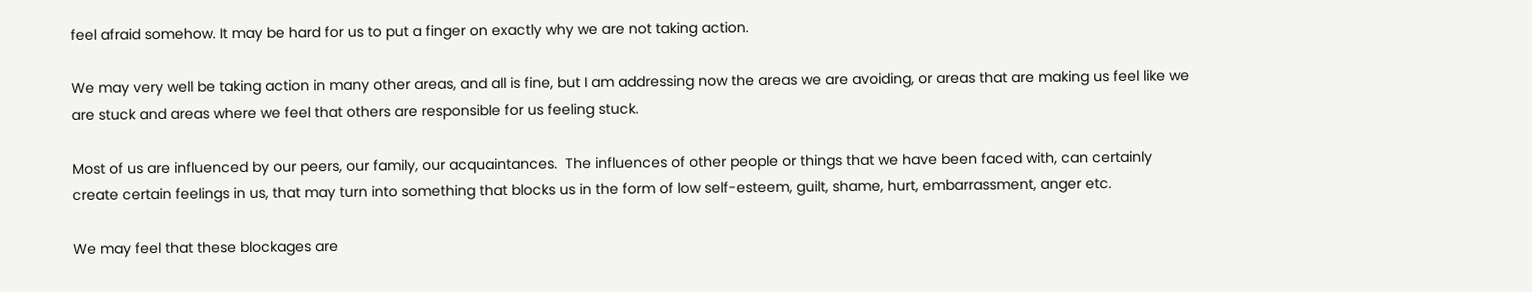feel afraid somehow. It may be hard for us to put a finger on exactly why we are not taking action.

We may very well be taking action in many other areas, and all is fine, but I am addressing now the areas we are avoiding, or areas that are making us feel like we are stuck and areas where we feel that others are responsible for us feeling stuck.

Most of us are influenced by our peers, our family, our acquaintances.  The influences of other people or things that we have been faced with, can certainly create certain feelings in us, that may turn into something that blocks us in the form of low self-esteem, guilt, shame, hurt, embarrassment, anger etc.

We may feel that these blockages are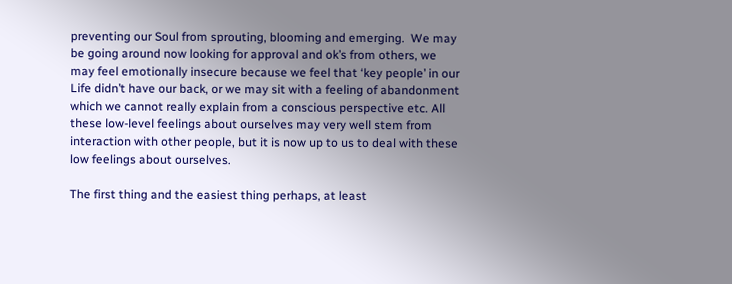preventing our Soul from sprouting, blooming and emerging.  We may be going around now looking for approval and ok’s from others, we may feel emotionally insecure because we feel that ‘key people’ in our Life didn’t have our back, or we may sit with a feeling of abandonment which we cannot really explain from a conscious perspective etc. All these low-level feelings about ourselves may very well stem from interaction with other people, but it is now up to us to deal with these low feelings about ourselves.

The first thing and the easiest thing perhaps, at least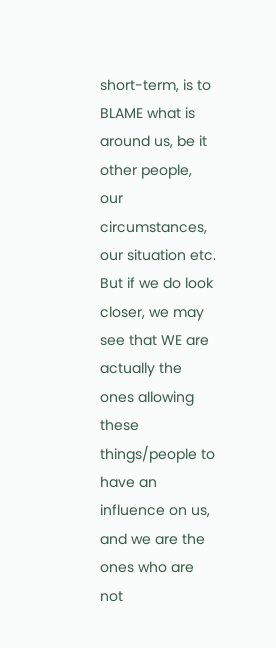short-term, is to BLAME what is around us, be it other people, our circumstances, our situation etc.  But if we do look closer, we may see that WE are actually the ones allowing these things/people to have an influence on us, and we are the ones who are not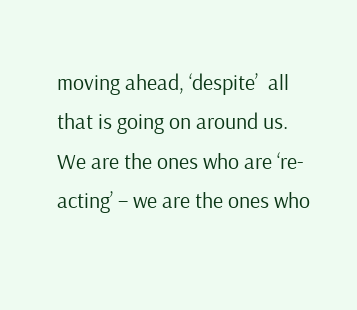moving ahead, ‘despite’  all that is going on around us.  We are the ones who are ‘re-acting’ – we are the ones who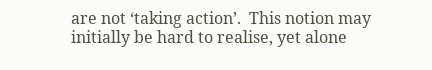are not ‘taking action’.  This notion may initially be hard to realise, yet alone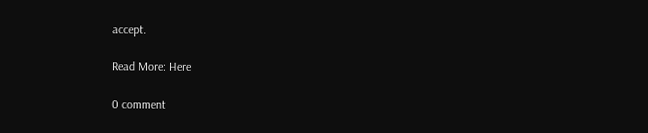accept.

Read More: Here

0 comment